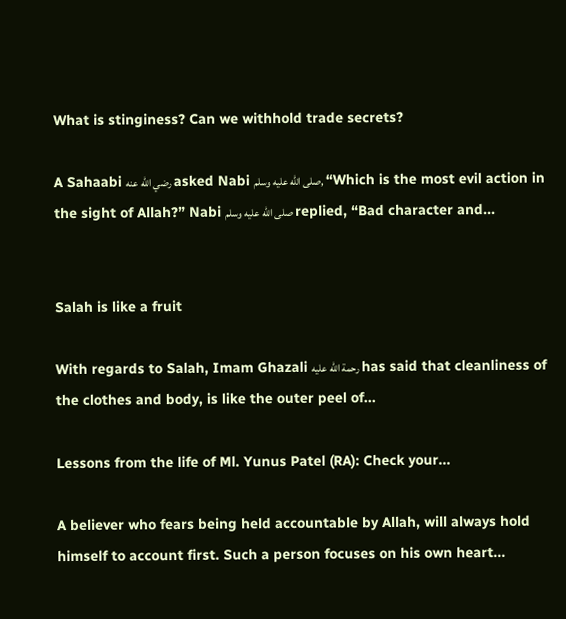What is stinginess? Can we withhold trade secrets?

A Sahaabi رضي الله عنه asked Nabi صلى الله عليه وسلم, “Which is the most evil action in the sight of Allah?” Nabi صلى الله عليه وسلم replied, “Bad character and...


Salah is like a fruit

With regards to Salah, Imam Ghazali رحمة الله عليه has said that cleanliness of the clothes and body, is like the outer peel of...

Lessons from the life of Ml. Yunus Patel (RA): Check your...

A believer who fears being held accountable by Allah, will always hold himself to account first. Such a person focuses on his own heart...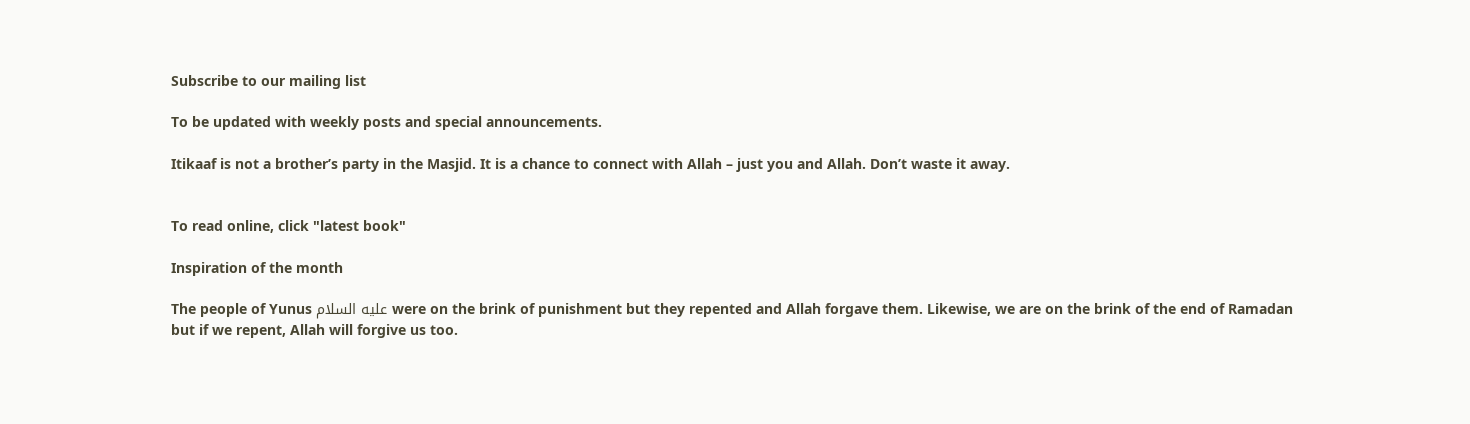Subscribe to our mailing list

To be updated with weekly posts and special announcements.

Itikaaf is not a brother’s party in the Masjid. It is a chance to connect with Allah – just you and Allah. Don’t waste it away.


To read online, click "latest book"

Inspiration of the month

The people of Yunus عليه السلام were on the brink of punishment but they repented and Allah forgave them. Likewise, we are on the brink of the end of Ramadan but if we repent, Allah will forgive us too.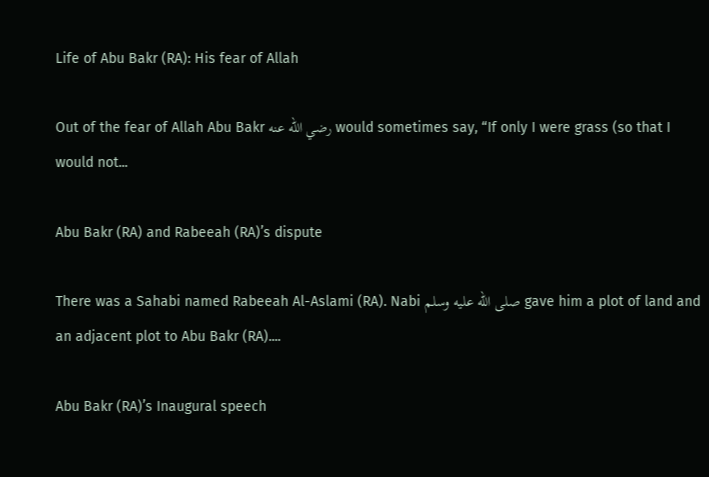Life of Abu Bakr (RA): His fear of Allah

Out of the fear of Allah Abu Bakr رضي الله عنه would sometimes say, “If only I were grass (so that I would not...

Abu Bakr (RA) and Rabeeah (RA)’s dispute

There was a Sahabi named Rabeeah Al-Aslami (RA). Nabi صلى الله عليه وسلم gave him a plot of land and an adjacent plot to Abu Bakr (RA)....

Abu Bakr (RA)’s Inaugural speech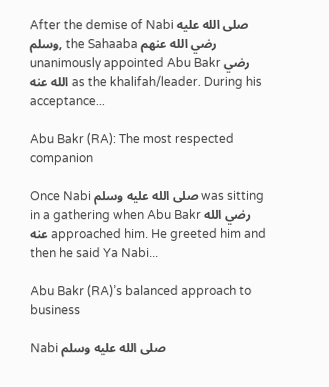After the demise of Nabi صلى الله عليه وسلم, the Sahaaba رضي الله عنهم unanimously appointed Abu Bakr رضي الله عنه as the khalifah/leader. During his acceptance...

Abu Bakr (RA): The most respected companion

Once Nabi صلى الله عليه وسلم was sitting in a gathering when Abu Bakr رضي الله عنه approached him. He greeted him and then he said Ya Nabi...

Abu Bakr (RA)’s balanced approach to business

Nabi صلى الله عليه وسلم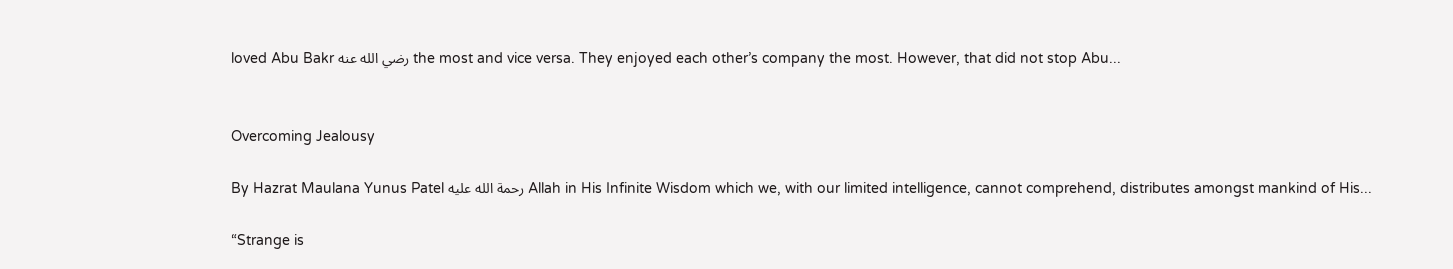loved Abu Bakr رضي الله عنه the most and vice versa. They enjoyed each other’s company the most. However, that did not stop Abu...


Overcoming Jealousy

By Hazrat Maulana Yunus Patel رحمة الله عليه Allah in His Infinite Wisdom which we, with our limited intelligence, cannot comprehend, distributes amongst mankind of His...

“Strange is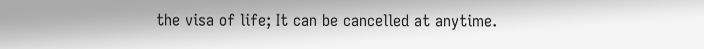the visa of life; It can be cancelled at anytime.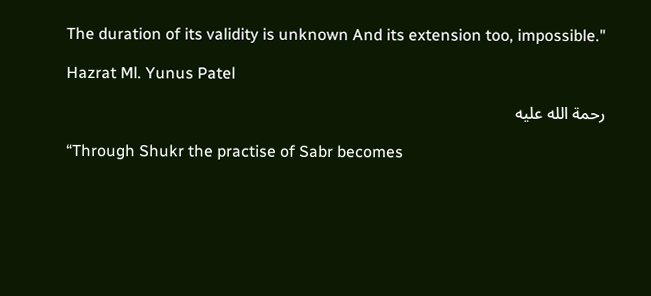The duration of its validity is unknown And its extension too, impossible."

Hazrat Ml. Yunus Patel

رحمة الله عليه

“Through Shukr the practise of Sabr becomes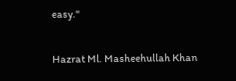easy."

Hazrat Ml. Masheehullah Khan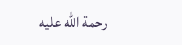رحمة الله عليه